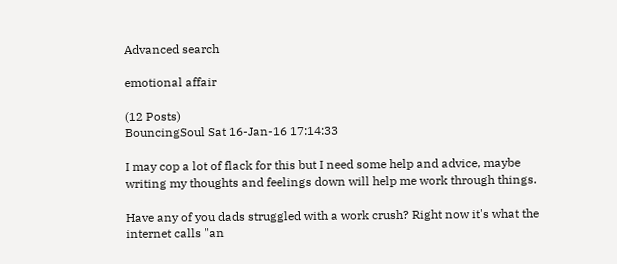Advanced search

emotional affair

(12 Posts)
BouncingSoul Sat 16-Jan-16 17:14:33

I may cop a lot of flack for this but I need some help and advice, maybe writing my thoughts and feelings down will help me work through things.

Have any of you dads struggled with a work crush? Right now it's what the internet calls "an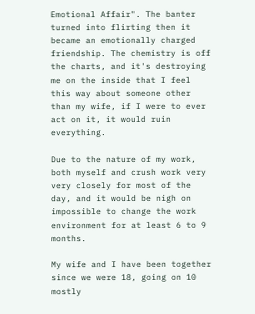Emotional Affair". The banter turned into flirting then it became an emotionally charged friendship. The chemistry is off the charts, and it's destroying me on the inside that I feel this way about someone other than my wife, if I were to ever act on it, it would ruin everything.

Due to the nature of my work, both myself and crush work very very closely for most of the day, and it would be nigh on impossible to change the work environment for at least 6 to 9 months.

My wife and I have been together since we were 18, going on 10 mostly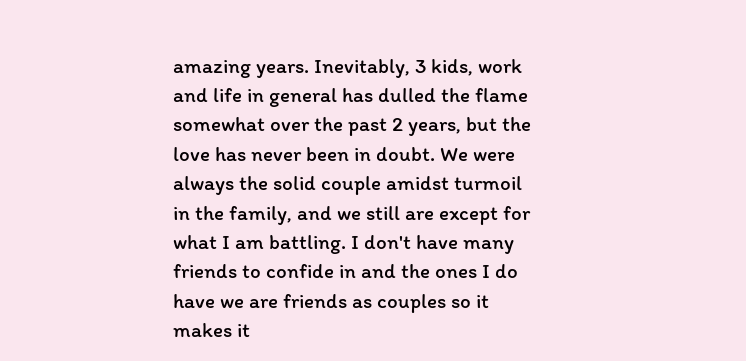amazing years. Inevitably, 3 kids, work and life in general has dulled the flame somewhat over the past 2 years, but the love has never been in doubt. We were always the solid couple amidst turmoil in the family, and we still are except for what I am battling. I don't have many friends to confide in and the ones I do have we are friends as couples so it makes it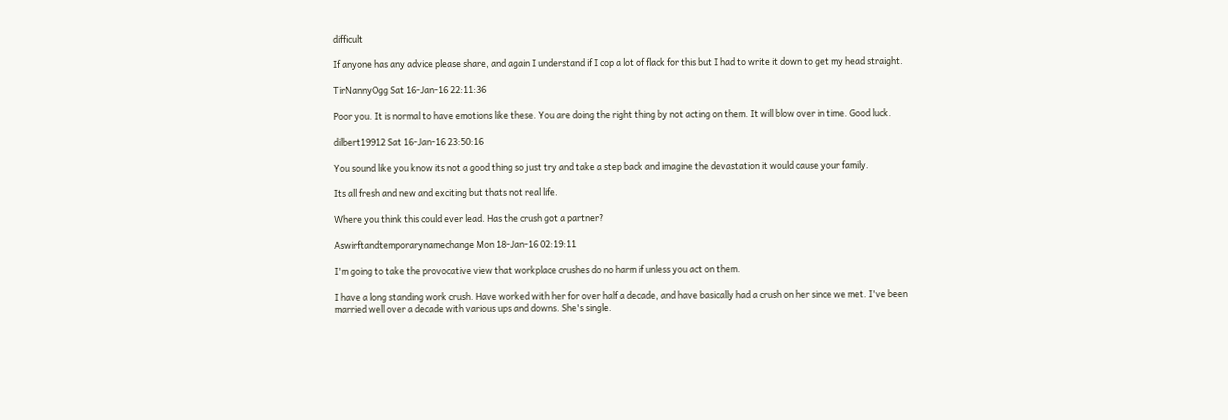difficult

If anyone has any advice please share, and again I understand if I cop a lot of flack for this but I had to write it down to get my head straight.

TirNannyOgg Sat 16-Jan-16 22:11:36

Poor you. It is normal to have emotions like these. You are doing the right thing by not acting on them. It will blow over in time. Good luck.

dilbert19912 Sat 16-Jan-16 23:50:16

You sound like you know its not a good thing so just try and take a step back and imagine the devastation it would cause your family.

Its all fresh and new and exciting but thats not real life.

Where you think this could ever lead. Has the crush got a partner?

Aswirftandtemporarynamechange Mon 18-Jan-16 02:19:11

I'm going to take the provocative view that workplace crushes do no harm if unless you act on them.

I have a long standing work crush. Have worked with her for over half a decade, and have basically had a crush on her since we met. I've been married well over a decade with various ups and downs. She's single.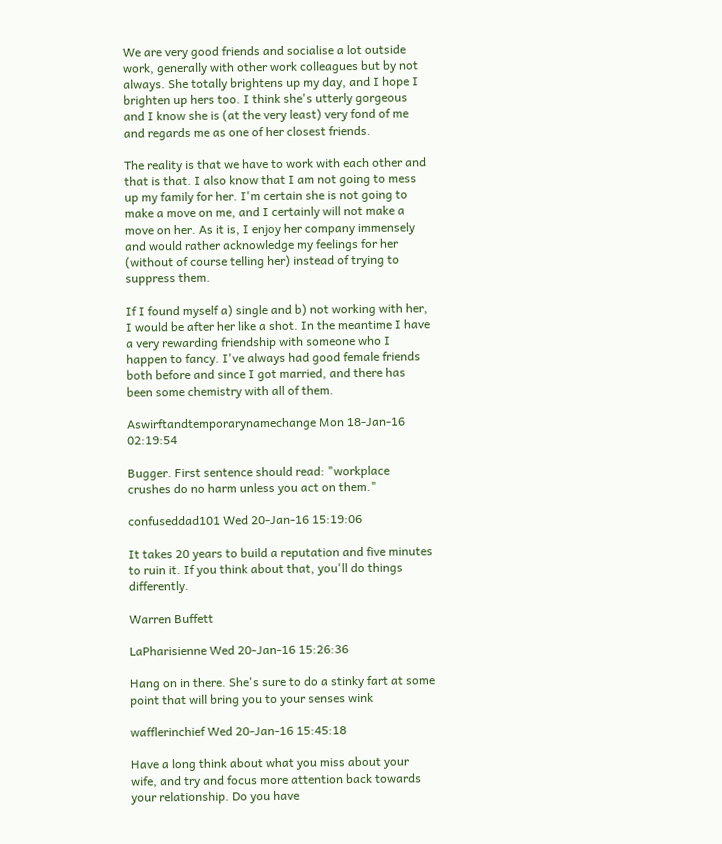We are very good friends and socialise a lot outside work, generally with other work colleagues but by not always. She totally brightens up my day, and I hope I brighten up hers too. I think she's utterly gorgeous and I know she is (at the very least) very fond of me and regards me as one of her closest friends.

The reality is that we have to work with each other and that is that. I also know that I am not going to mess up my family for her. I'm certain she is not going to make a move on me, and I certainly will not make a move on her. As it is, I enjoy her company immensely and would rather acknowledge my feelings for her (without of course telling her) instead of trying to suppress them.

If I found myself a) single and b) not working with her, I would be after her like a shot. In the meantime I have a very rewarding friendship with someone who I happen to fancy. I've always had good female friends both before and since I got married, and there has been some chemistry with all of them.

Aswirftandtemporarynamechange Mon 18-Jan-16 02:19:54

Bugger. First sentence should read: "workplace crushes do no harm unless you act on them."

confuseddad101 Wed 20-Jan-16 15:19:06

It takes 20 years to build a reputation and five minutes to ruin it. If you think about that, you'll do things differently.

Warren Buffett

LaPharisienne Wed 20-Jan-16 15:26:36

Hang on in there. She's sure to do a stinky fart at some point that will bring you to your senses wink

wafflerinchief Wed 20-Jan-16 15:45:18

Have a long think about what you miss about your wife, and try and focus more attention back towards your relationship. Do you have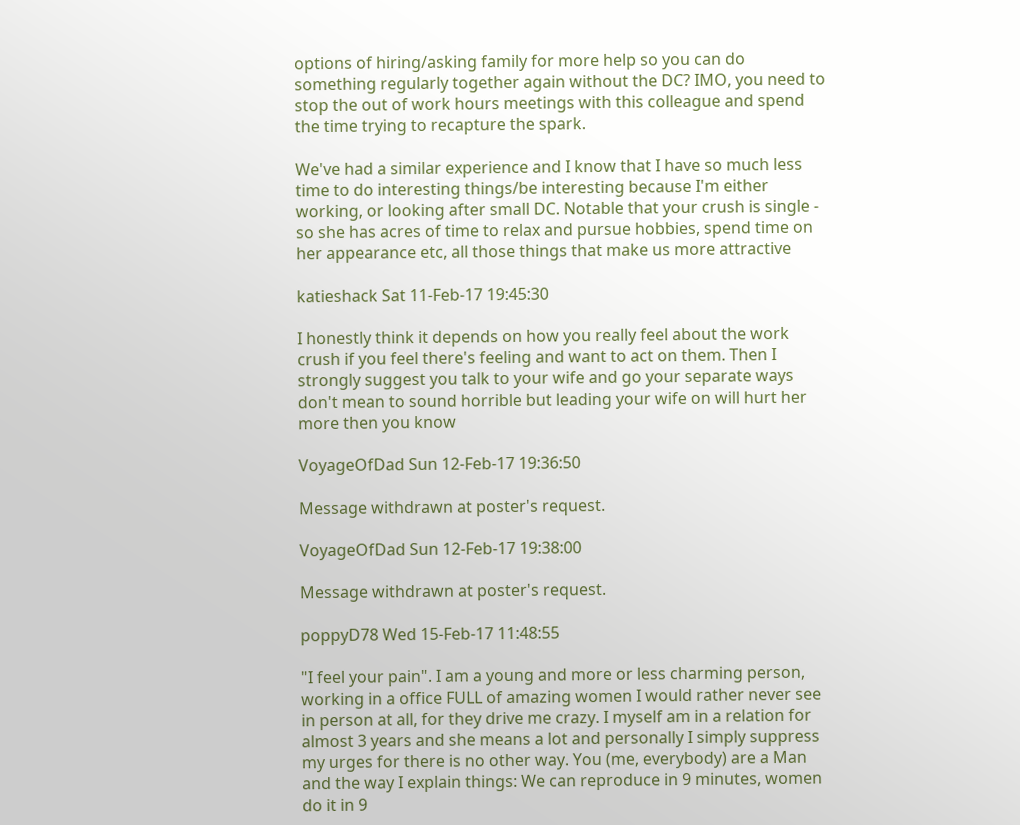options of hiring/asking family for more help so you can do something regularly together again without the DC? IMO, you need to stop the out of work hours meetings with this colleague and spend the time trying to recapture the spark.

We've had a similar experience and I know that I have so much less time to do interesting things/be interesting because I'm either working, or looking after small DC. Notable that your crush is single - so she has acres of time to relax and pursue hobbies, spend time on her appearance etc, all those things that make us more attractive

katieshack Sat 11-Feb-17 19:45:30

I honestly think it depends on how you really feel about the work crush if you feel there's feeling and want to act on them. Then I strongly suggest you talk to your wife and go your separate ways don't mean to sound horrible but leading your wife on will hurt her more then you know

VoyageOfDad Sun 12-Feb-17 19:36:50

Message withdrawn at poster's request.

VoyageOfDad Sun 12-Feb-17 19:38:00

Message withdrawn at poster's request.

poppyD78 Wed 15-Feb-17 11:48:55

"I feel your pain". I am a young and more or less charming person, working in a office FULL of amazing women I would rather never see in person at all, for they drive me crazy. I myself am in a relation for almost 3 years and she means a lot and personally I simply suppress my urges for there is no other way. You (me, everybody) are a Man and the way I explain things: We can reproduce in 9 minutes, women do it in 9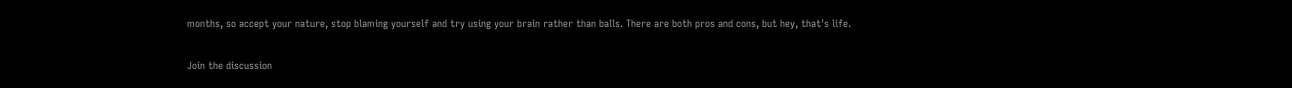months, so accept your nature, stop blaming yourself and try using your brain rather than balls. There are both pros and cons, but hey, that's life.

Join the discussion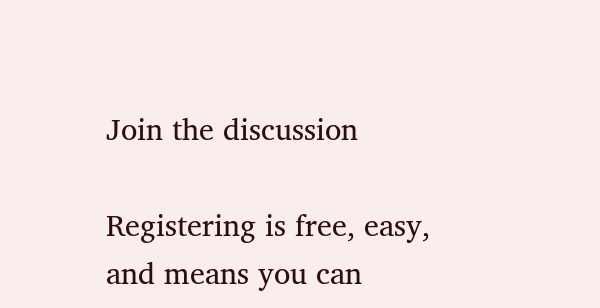Join the discussion

Registering is free, easy, and means you can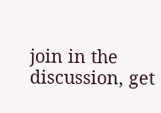join in the discussion, get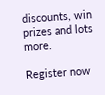discounts, win prizes and lots more.

Register now